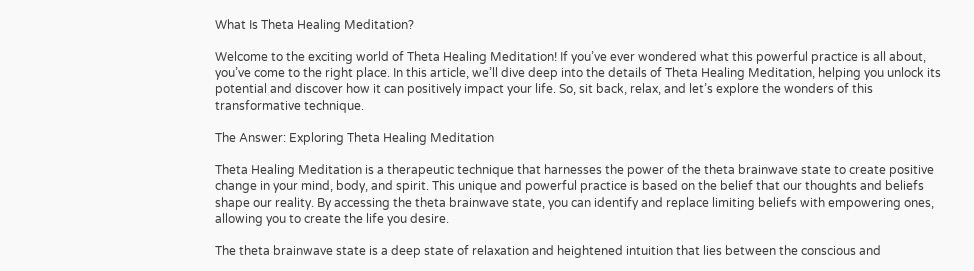What Is Theta Healing Meditation?

Welcome to the exciting world of Theta Healing Meditation! If you’ve ever wondered what this powerful practice is all about, you’ve come to the right place. In this article, we’ll dive deep into the details of Theta Healing Meditation, helping you unlock its potential and discover how it can positively impact your life. So, sit back, relax, and let’s explore the wonders of this transformative technique.

The Answer: Exploring Theta Healing Meditation

Theta Healing Meditation is a therapeutic technique that harnesses the power of the theta brainwave state to create positive change in your mind, body, and spirit. This unique and powerful practice is based on the belief that our thoughts and beliefs shape our reality. By accessing the theta brainwave state, you can identify and replace limiting beliefs with empowering ones, allowing you to create the life you desire.

The theta brainwave state is a deep state of relaxation and heightened intuition that lies between the conscious and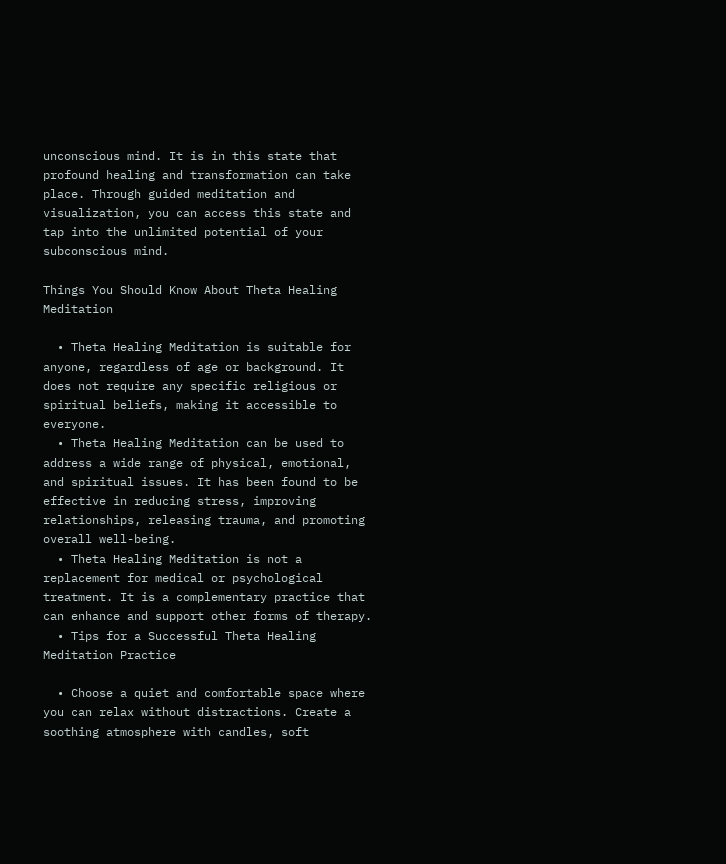unconscious mind. It is in this state that profound healing and transformation can take place. Through guided meditation and visualization, you can access this state and tap into the unlimited potential of your subconscious mind.

Things You Should Know About Theta Healing Meditation

  • Theta Healing Meditation is suitable for anyone, regardless of age or background. It does not require any specific religious or spiritual beliefs, making it accessible to everyone.
  • Theta Healing Meditation can be used to address a wide range of physical, emotional, and spiritual issues. It has been found to be effective in reducing stress, improving relationships, releasing trauma, and promoting overall well-being.
  • Theta Healing Meditation is not a replacement for medical or psychological treatment. It is a complementary practice that can enhance and support other forms of therapy.
  • Tips for a Successful Theta Healing Meditation Practice

  • Choose a quiet and comfortable space where you can relax without distractions. Create a soothing atmosphere with candles, soft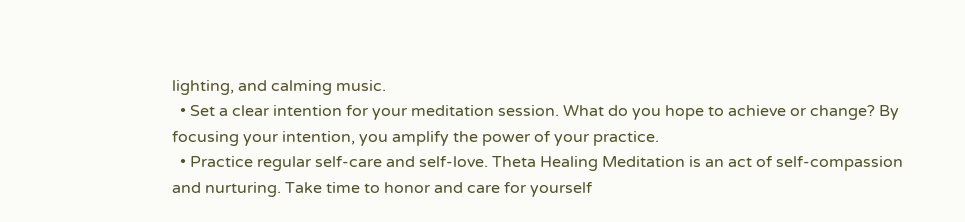lighting, and calming music.
  • Set a clear intention for your meditation session. What do you hope to achieve or change? By focusing your intention, you amplify the power of your practice.
  • Practice regular self-care and self-love. Theta Healing Meditation is an act of self-compassion and nurturing. Take time to honor and care for yourself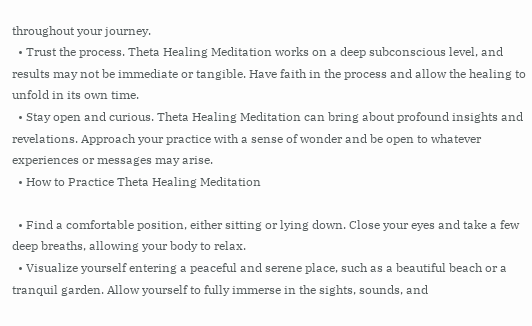throughout your journey.
  • Trust the process. Theta Healing Meditation works on a deep subconscious level, and results may not be immediate or tangible. Have faith in the process and allow the healing to unfold in its own time.
  • Stay open and curious. Theta Healing Meditation can bring about profound insights and revelations. Approach your practice with a sense of wonder and be open to whatever experiences or messages may arise.
  • How to Practice Theta Healing Meditation

  • Find a comfortable position, either sitting or lying down. Close your eyes and take a few deep breaths, allowing your body to relax.
  • Visualize yourself entering a peaceful and serene place, such as a beautiful beach or a tranquil garden. Allow yourself to fully immerse in the sights, sounds, and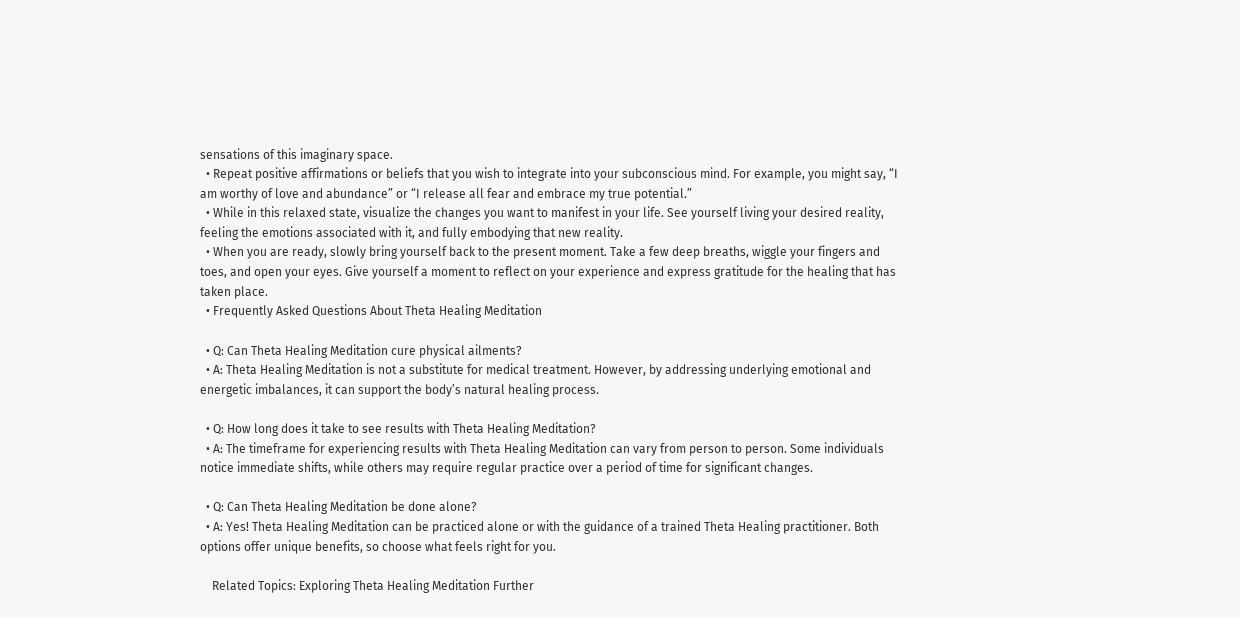sensations of this imaginary space.
  • Repeat positive affirmations or beliefs that you wish to integrate into your subconscious mind. For example, you might say, “I am worthy of love and abundance” or “I release all fear and embrace my true potential.”
  • While in this relaxed state, visualize the changes you want to manifest in your life. See yourself living your desired reality, feeling the emotions associated with it, and fully embodying that new reality.
  • When you are ready, slowly bring yourself back to the present moment. Take a few deep breaths, wiggle your fingers and toes, and open your eyes. Give yourself a moment to reflect on your experience and express gratitude for the healing that has taken place.
  • Frequently Asked Questions About Theta Healing Meditation

  • Q: Can Theta Healing Meditation cure physical ailments?
  • A: Theta Healing Meditation is not a substitute for medical treatment. However, by addressing underlying emotional and energetic imbalances, it can support the body’s natural healing process.

  • Q: How long does it take to see results with Theta Healing Meditation?
  • A: The timeframe for experiencing results with Theta Healing Meditation can vary from person to person. Some individuals notice immediate shifts, while others may require regular practice over a period of time for significant changes.

  • Q: Can Theta Healing Meditation be done alone?
  • A: Yes! Theta Healing Meditation can be practiced alone or with the guidance of a trained Theta Healing practitioner. Both options offer unique benefits, so choose what feels right for you.

    Related Topics: Exploring Theta Healing Meditation Further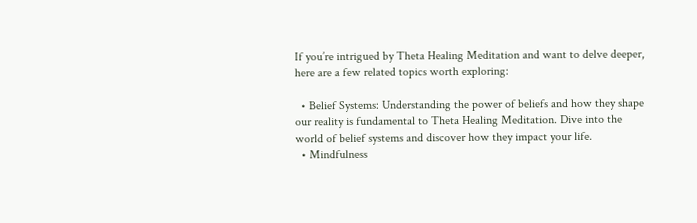If you’re intrigued by Theta Healing Meditation and want to delve deeper, here are a few related topics worth exploring:

  • Belief Systems: Understanding the power of beliefs and how they shape our reality is fundamental to Theta Healing Meditation. Dive into the world of belief systems and discover how they impact your life.
  • Mindfulness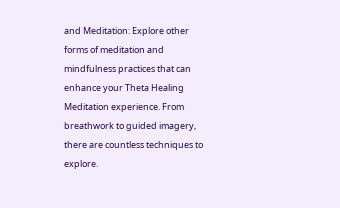and Meditation: Explore other forms of meditation and mindfulness practices that can enhance your Theta Healing Meditation experience. From breathwork to guided imagery, there are countless techniques to explore.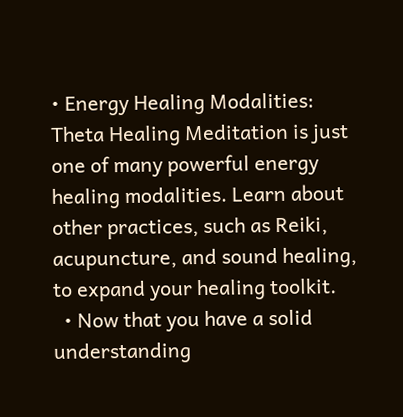• Energy Healing Modalities: Theta Healing Meditation is just one of many powerful energy healing modalities. Learn about other practices, such as Reiki, acupuncture, and sound healing, to expand your healing toolkit.
  • Now that you have a solid understanding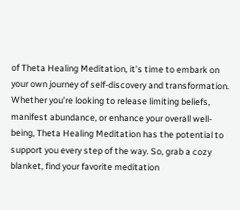of Theta Healing Meditation, it’s time to embark on your own journey of self-discovery and transformation. Whether you’re looking to release limiting beliefs, manifest abundance, or enhance your overall well-being, Theta Healing Meditation has the potential to support you every step of the way. So, grab a cozy blanket, find your favorite meditation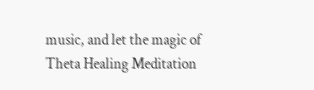music, and let the magic of Theta Healing Meditation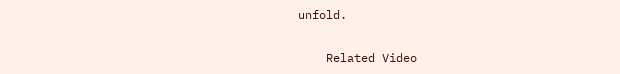unfold.

    Related Video